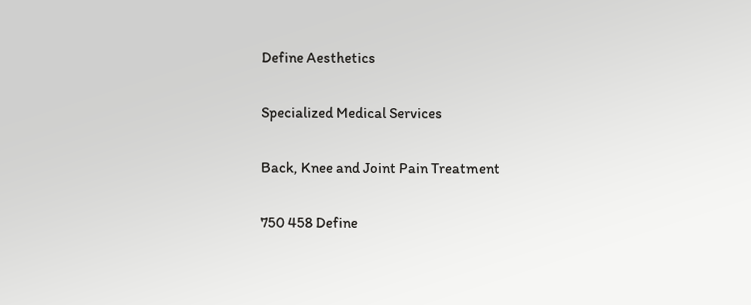Define Aesthetics

Specialized Medical Services

Back, Knee and Joint Pain Treatment

750 458 Define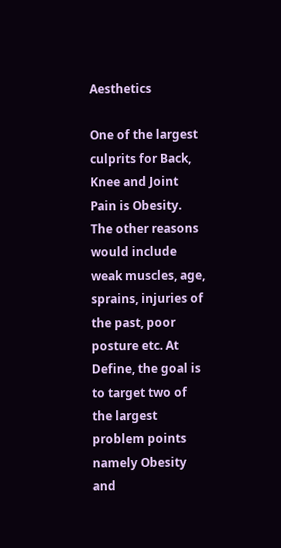Aesthetics

One of the largest culprits for Back, Knee and Joint Pain is Obesity. The other reasons would include weak muscles, age, sprains, injuries of the past, poor posture etc. At Define, the goal is to target two of the largest problem points namely Obesity and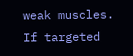weak muscles. If targeted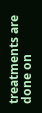treatments are done on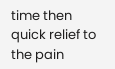time then quick relief to the pain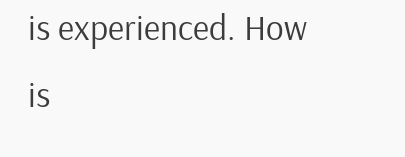is experienced. How is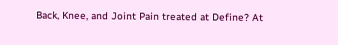Back, Knee, and Joint Pain treated at Define? At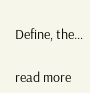Define, the…

read more